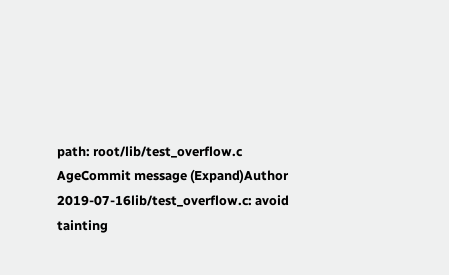path: root/lib/test_overflow.c
AgeCommit message (Expand)Author
2019-07-16lib/test_overflow.c: avoid tainting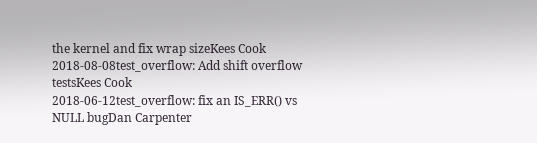the kernel and fix wrap sizeKees Cook
2018-08-08test_overflow: Add shift overflow testsKees Cook
2018-06-12test_overflow: fix an IS_ERR() vs NULL bugDan Carpenter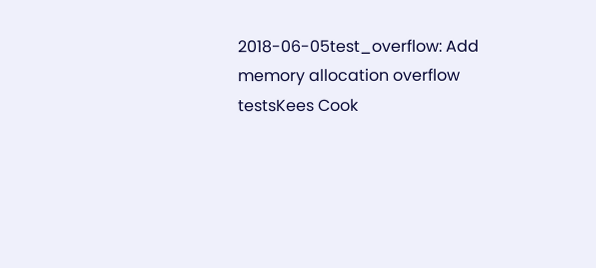2018-06-05test_overflow: Add memory allocation overflow testsKees Cook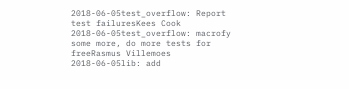2018-06-05test_overflow: Report test failuresKees Cook
2018-06-05test_overflow: macrofy some more, do more tests for freeRasmus Villemoes
2018-06-05lib: add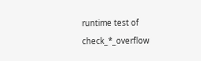runtime test of check_*_overflow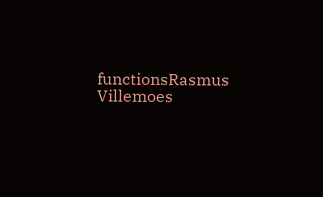functionsRasmus Villemoes